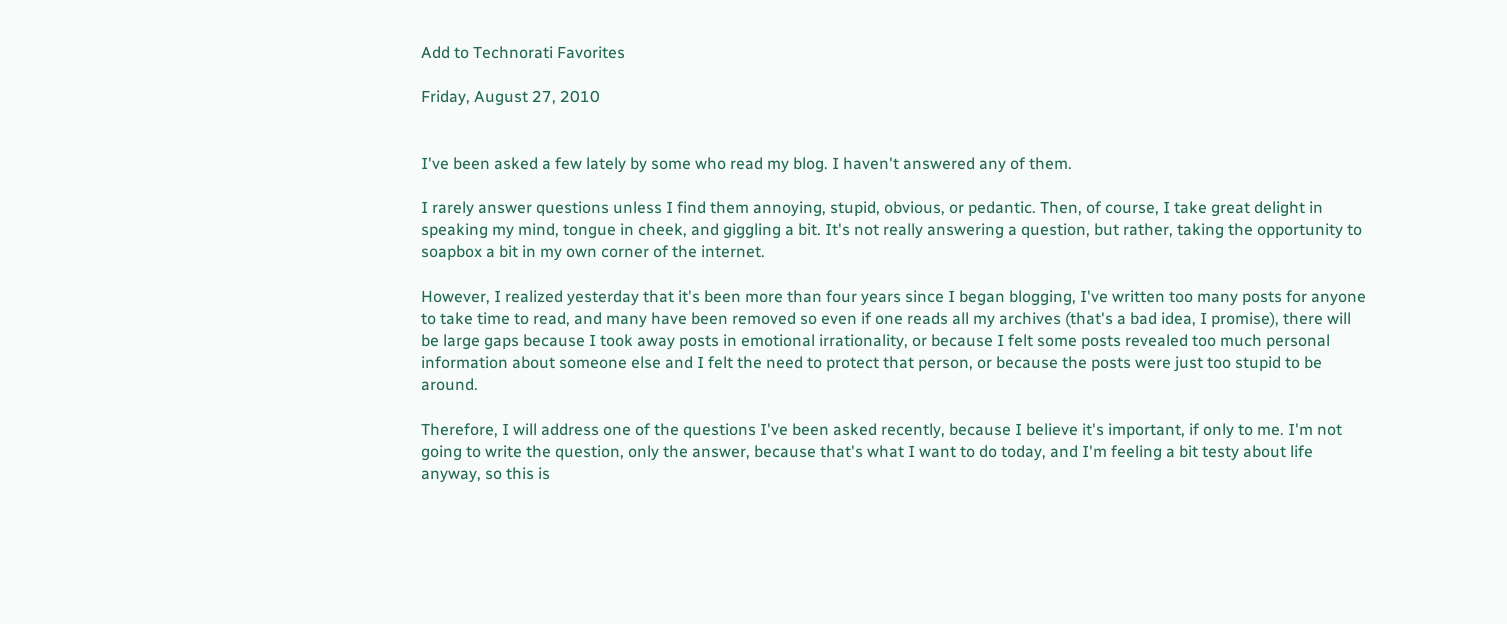Add to Technorati Favorites

Friday, August 27, 2010


I've been asked a few lately by some who read my blog. I haven't answered any of them.

I rarely answer questions unless I find them annoying, stupid, obvious, or pedantic. Then, of course, I take great delight in speaking my mind, tongue in cheek, and giggling a bit. It's not really answering a question, but rather, taking the opportunity to soapbox a bit in my own corner of the internet.

However, I realized yesterday that it's been more than four years since I began blogging, I've written too many posts for anyone to take time to read, and many have been removed so even if one reads all my archives (that's a bad idea, I promise), there will be large gaps because I took away posts in emotional irrationality, or because I felt some posts revealed too much personal information about someone else and I felt the need to protect that person, or because the posts were just too stupid to be around.

Therefore, I will address one of the questions I've been asked recently, because I believe it's important, if only to me. I'm not going to write the question, only the answer, because that's what I want to do today, and I'm feeling a bit testy about life anyway, so this is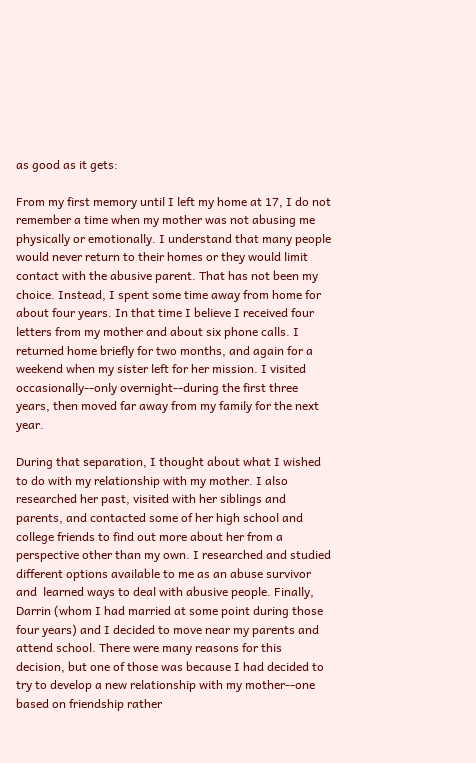as good as it gets:

From my first memory until I left my home at 17, I do not remember a time when my mother was not abusing me physically or emotionally. I understand that many people would never return to their homes or they would limit contact with the abusive parent. That has not been my choice. Instead, I spent some time away from home for about four years. In that time I believe I received four letters from my mother and about six phone calls. I returned home briefly for two months, and again for a weekend when my sister left for her mission. I visited occasionally--only overnight--during the first three years, then moved far away from my family for the next year.

During that separation, I thought about what I wished to do with my relationship with my mother. I also researched her past, visited with her siblings and parents, and contacted some of her high school and college friends to find out more about her from a perspective other than my own. I researched and studied different options available to me as an abuse survivor and  learned ways to deal with abusive people. Finally, Darrin (whom I had married at some point during those four years) and I decided to move near my parents and attend school. There were many reasons for this decision, but one of those was because I had decided to try to develop a new relationship with my mother--one based on friendship rather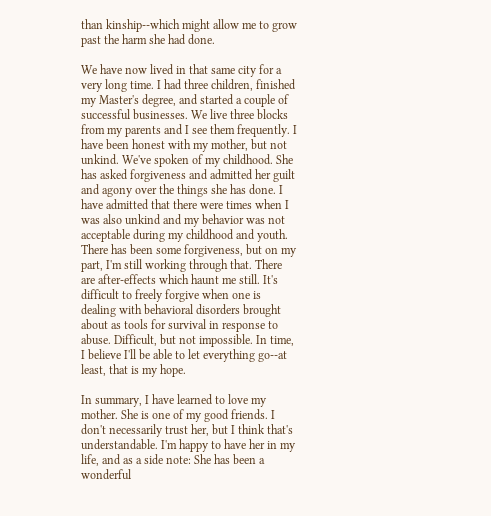than kinship--which might allow me to grow past the harm she had done.

We have now lived in that same city for a very long time. I had three children, finished my Master's degree, and started a couple of successful businesses. We live three blocks from my parents and I see them frequently. I have been honest with my mother, but not unkind. We've spoken of my childhood. She has asked forgiveness and admitted her guilt and agony over the things she has done. I have admitted that there were times when I was also unkind and my behavior was not acceptable during my childhood and youth. There has been some forgiveness, but on my part, I'm still working through that. There are after-effects which haunt me still. It's difficult to freely forgive when one is dealing with behavioral disorders brought about as tools for survival in response to abuse. Difficult, but not impossible. In time, I believe I'll be able to let everything go--at least, that is my hope.

In summary, I have learned to love my mother. She is one of my good friends. I don't necessarily trust her, but I think that's understandable. I'm happy to have her in my life, and as a side note: She has been a wonderful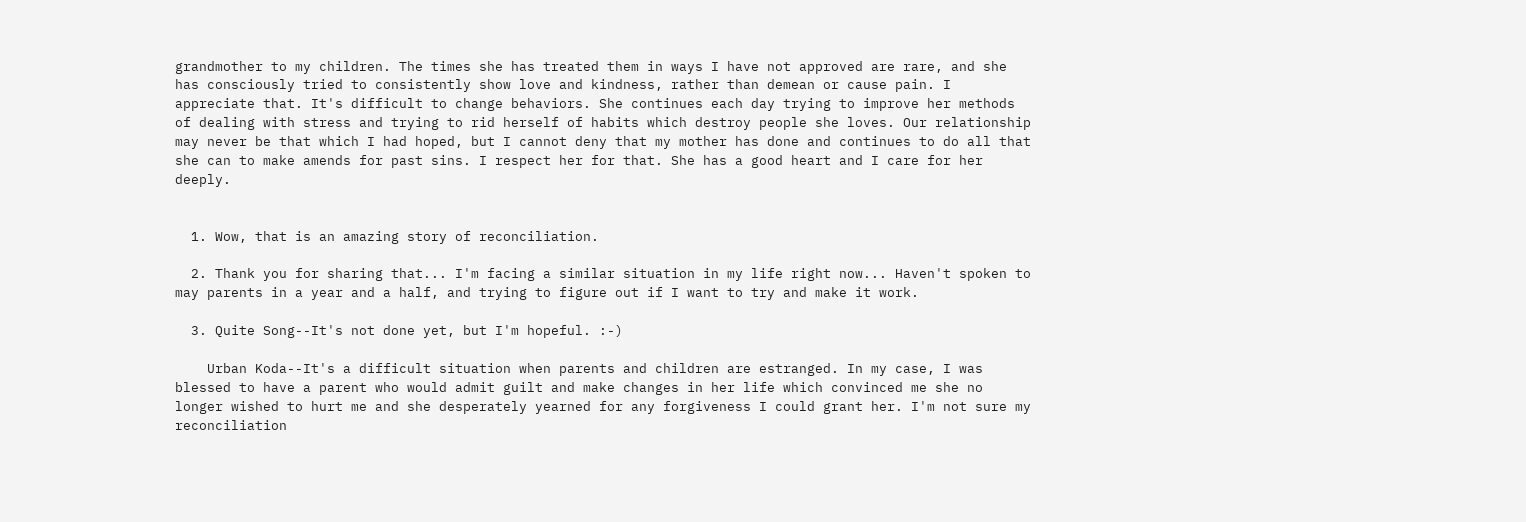grandmother to my children. The times she has treated them in ways I have not approved are rare, and she has consciously tried to consistently show love and kindness, rather than demean or cause pain. I appreciate that. It's difficult to change behaviors. She continues each day trying to improve her methods of dealing with stress and trying to rid herself of habits which destroy people she loves. Our relationship may never be that which I had hoped, but I cannot deny that my mother has done and continues to do all that she can to make amends for past sins. I respect her for that. She has a good heart and I care for her deeply.


  1. Wow, that is an amazing story of reconciliation.

  2. Thank you for sharing that... I'm facing a similar situation in my life right now... Haven't spoken to may parents in a year and a half, and trying to figure out if I want to try and make it work.

  3. Quite Song--It's not done yet, but I'm hopeful. :-)

    Urban Koda--It's a difficult situation when parents and children are estranged. In my case, I was blessed to have a parent who would admit guilt and make changes in her life which convinced me she no longer wished to hurt me and she desperately yearned for any forgiveness I could grant her. I'm not sure my reconciliation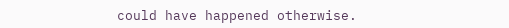could have happened otherwise.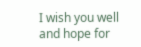I wish you well and hope for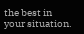the best in your situation.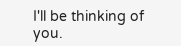I'll be thinking of you.